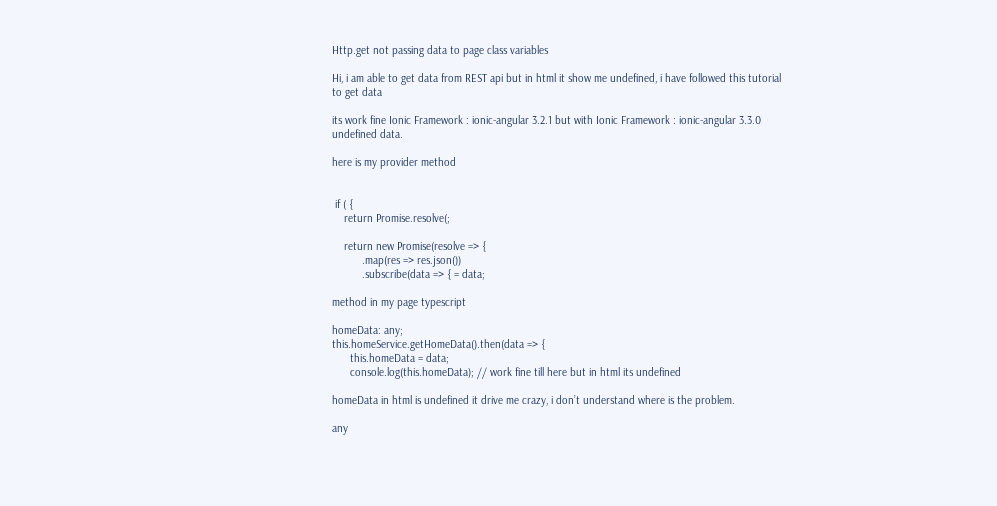Http.get not passing data to page class variables

Hi, i am able to get data from REST api but in html it show me undefined, i have followed this tutorial to get data

its work fine Ionic Framework : ionic-angular 3.2.1 but with Ionic Framework : ionic-angular 3.3.0 undefined data.

here is my provider method


 if ( {
    return Promise.resolve(;

    return new Promise(resolve => {
          .map(res => res.json())
          .subscribe(data => { = data;

method in my page typescript

homeData: any;
this.homeService.getHomeData().then(data => {
      this.homeData = data;
      console.log(this.homeData); // work fine till here but in html its undefined

homeData in html is undefined it drive me crazy, i don’t understand where is the problem.

any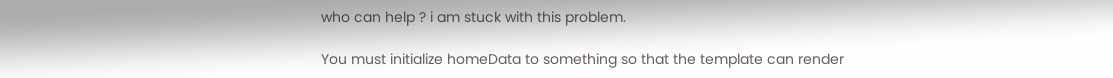who can help ? i am stuck with this problem.

You must initialize homeData to something so that the template can render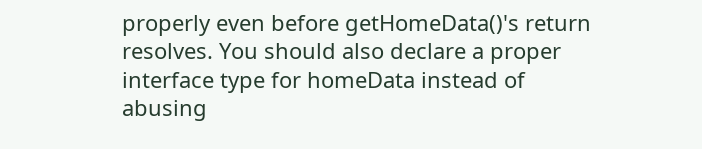properly even before getHomeData()'s return resolves. You should also declare a proper interface type for homeData instead of abusing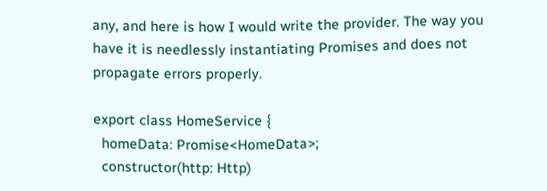any, and here is how I would write the provider. The way you have it is needlessly instantiating Promises and does not propagate errors properly.

export class HomeService {
  homeData: Promise<HomeData>;
  constructor(http: Http)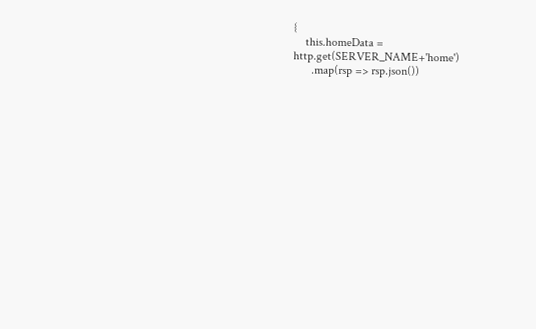{
    this.homeData = http.get(SERVER_NAME+'home')
      .map(rsp => rsp.json())